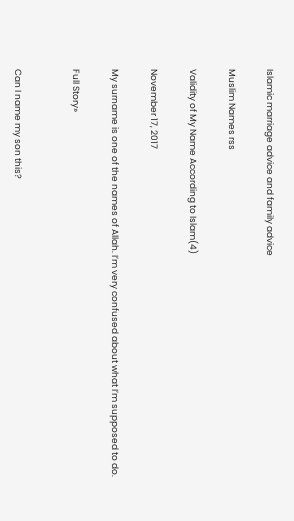Islamic marriage advice and family advice

Muslim Names rss

Validity of My Name According to Islam(4)

November 17, 2017

My surname is one of the names of Allah. I’m very confused about what I’m supposed to do.

Full Story»


Can I name my son this?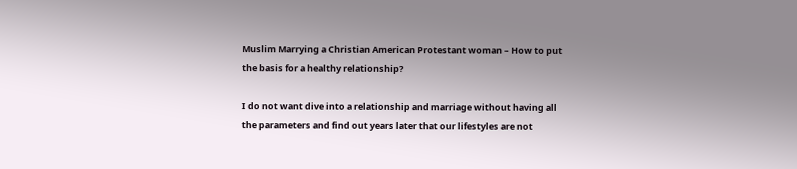Muslim Marrying a Christian American Protestant woman – How to put the basis for a healthy relationship?

I do not want dive into a relationship and marriage without having all the parameters and find out years later that our lifestyles are not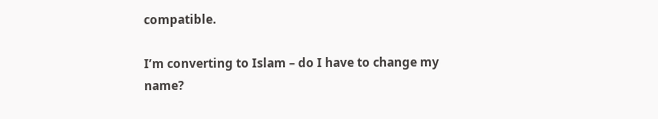compatible.

I’m converting to Islam – do I have to change my name?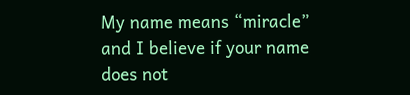My name means “miracle” and I believe if your name does not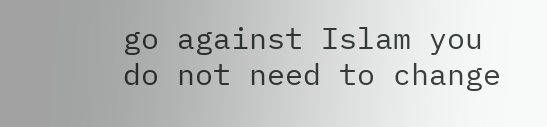go against Islam you do not need to change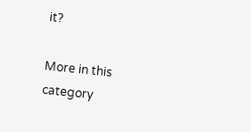it?

More in this category